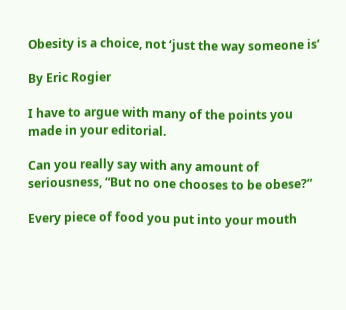Obesity is a choice, not ‘just the way someone is’

By Eric Rogier

I have to argue with many of the points you made in your editorial.

Can you really say with any amount of seriousness, “But no one chooses to be obese?”

Every piece of food you put into your mouth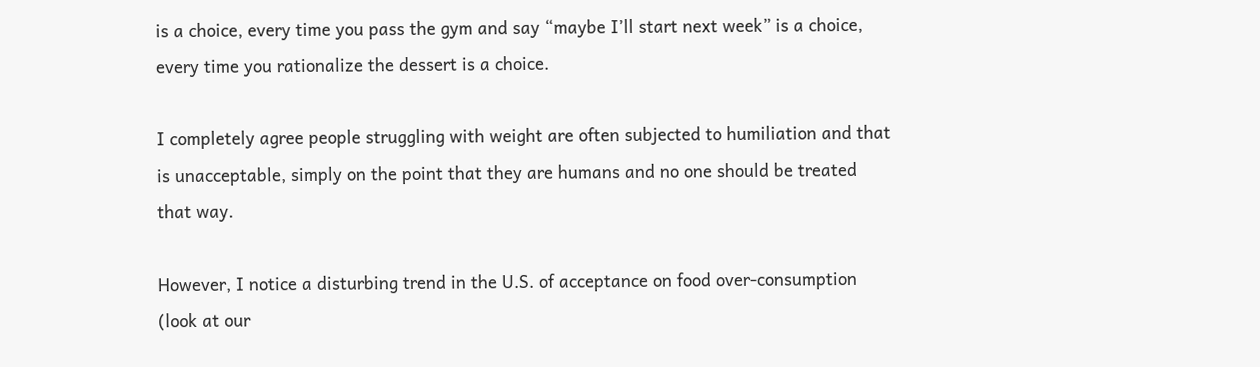is a choice, every time you pass the gym and say “maybe I’ll start next week” is a choice, every time you rationalize the dessert is a choice.

I completely agree people struggling with weight are often subjected to humiliation and that is unacceptable, simply on the point that they are humans and no one should be treated that way.

However, I notice a disturbing trend in the U.S. of acceptance on food over-consumption (look at our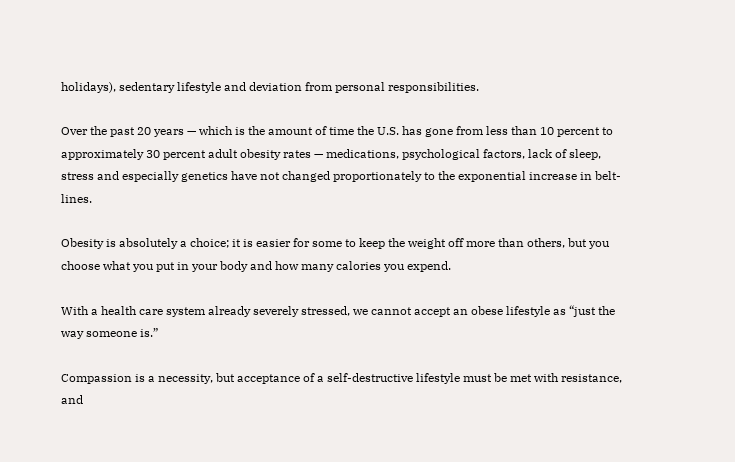holidays), sedentary lifestyle and deviation from personal responsibilities.

Over the past 20 years — which is the amount of time the U.S. has gone from less than 10 percent to approximately 30 percent adult obesity rates — medications, psychological factors, lack of sleep, stress and especially genetics have not changed proportionately to the exponential increase in belt-lines.

Obesity is absolutely a choice; it is easier for some to keep the weight off more than others, but you choose what you put in your body and how many calories you expend.

With a health care system already severely stressed, we cannot accept an obese lifestyle as “just the way someone is.”

Compassion is a necessity, but acceptance of a self-destructive lifestyle must be met with resistance, and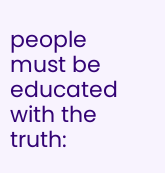people must be educated with the truth: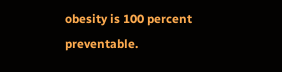obesity is 100 percent preventable.